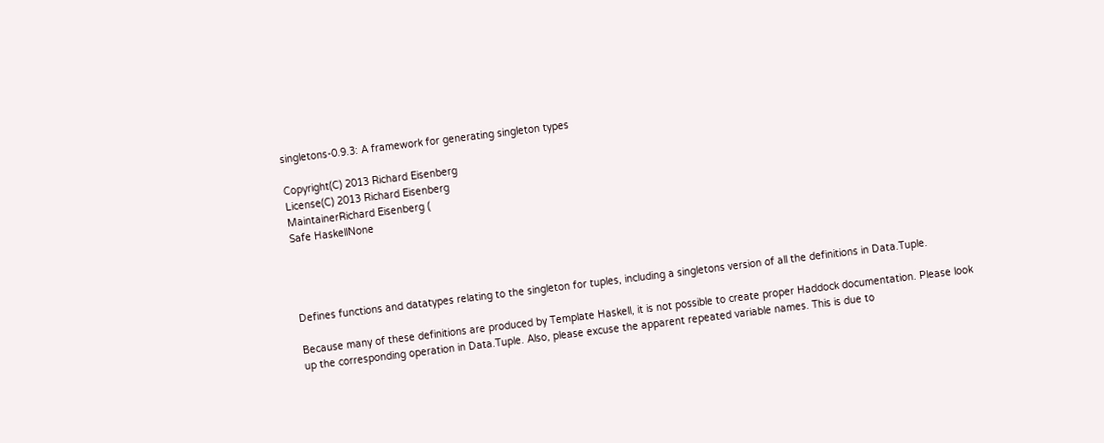singletons-0.9.3: A framework for generating singleton types

Copyright(C) 2013 Richard Eisenberg
License(C) 2013 Richard Eisenberg
MaintainerRichard Eisenberg (
Safe HaskellNone




Defines functions and datatypes relating to the singleton for tuples, including a singletons version of all the definitions in Data.Tuple.

Because many of these definitions are produced by Template Haskell, it is not possible to create proper Haddock documentation. Please look up the corresponding operation in Data.Tuple. Also, please excuse the apparent repeated variable names. This is due to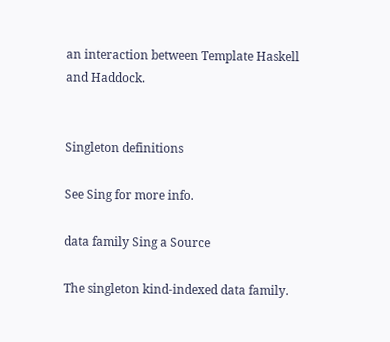an interaction between Template Haskell and Haddock.


Singleton definitions

See Sing for more info.

data family Sing a Source

The singleton kind-indexed data family.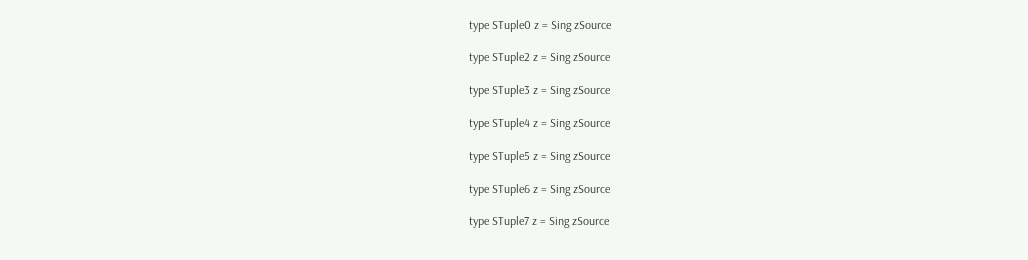type STuple0 z = Sing zSource

type STuple2 z = Sing zSource

type STuple3 z = Sing zSource

type STuple4 z = Sing zSource

type STuple5 z = Sing zSource

type STuple6 z = Sing zSource

type STuple7 z = Sing zSource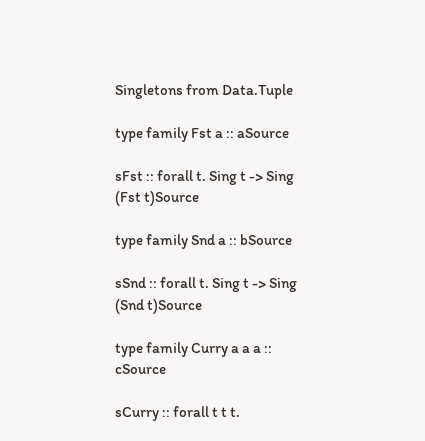Singletons from Data.Tuple

type family Fst a :: aSource

sFst :: forall t. Sing t -> Sing (Fst t)Source

type family Snd a :: bSource

sSnd :: forall t. Sing t -> Sing (Snd t)Source

type family Curry a a a :: cSource

sCurry :: forall t t t.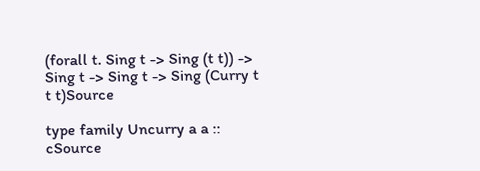(forall t. Sing t -> Sing (t t)) -> Sing t -> Sing t -> Sing (Curry t t t)Source

type family Uncurry a a :: cSource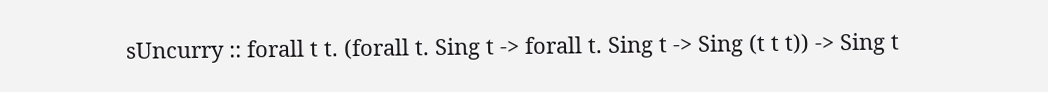sUncurry :: forall t t. (forall t. Sing t -> forall t. Sing t -> Sing (t t t)) -> Sing t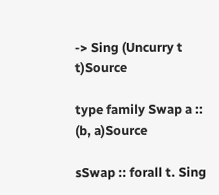-> Sing (Uncurry t t)Source

type family Swap a :: (b, a)Source

sSwap :: forall t. Sing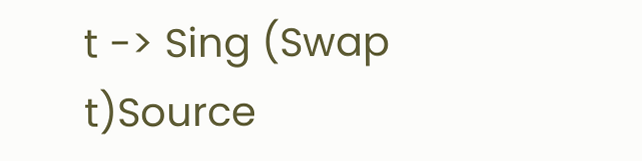t -> Sing (Swap t)Source